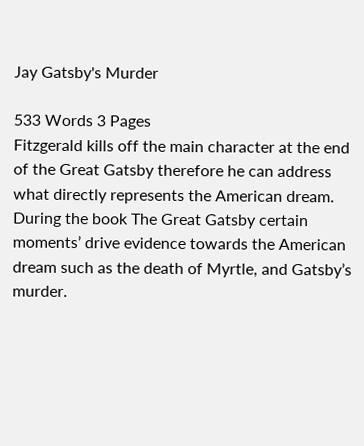Jay Gatsby's Murder

533 Words 3 Pages
Fitzgerald kills off the main character at the end of the Great Gatsby therefore he can address what directly represents the American dream. During the book The Great Gatsby certain moments’ drive evidence towards the American dream such as the death of Myrtle, and Gatsby’s murder.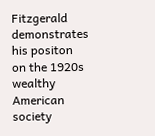Fitzgerald demonstrates his positon on the 1920s wealthy American society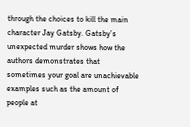through the choices to kill the main character Jay Gatsby. Gatsby’s unexpected murder shows how the authors demonstrates that sometimes your goal are unachievable examples such as the amount of people at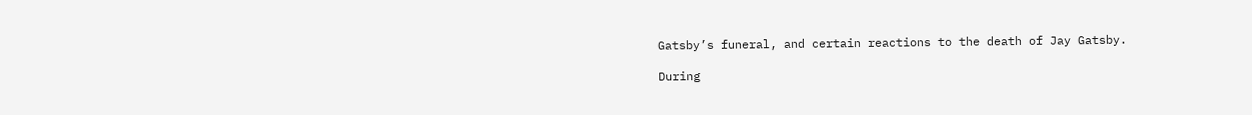Gatsby’s funeral, and certain reactions to the death of Jay Gatsby.

During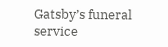Gatsby’s funeral service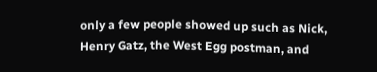only a few people showed up such as Nick, Henry Gatz, the West Egg postman, and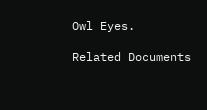Owl Eyes.

Related Documents